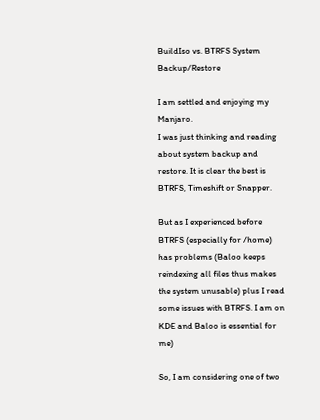BuildIso vs. BTRFS System Backup/Restore

I am settled and enjoying my Manjaro.
I was just thinking and reading about system backup and restore. It is clear the best is BTRFS, Timeshift or Snapper.

But as I experienced before BTRFS (especially for /home) has problems (Baloo keeps reindexing all files thus makes the system unusable) plus I read some issues with BTRFS. I am on KDE and Baloo is essential for me)

So, I am considering one of two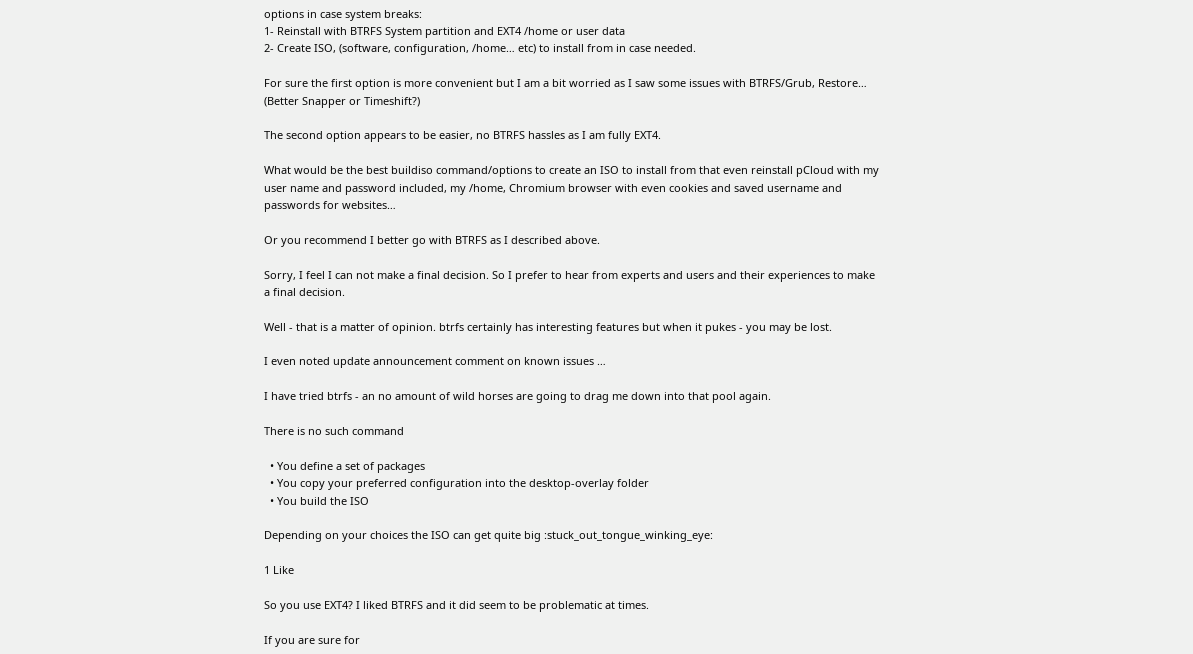options in case system breaks:
1- Reinstall with BTRFS System partition and EXT4 /home or user data
2- Create ISO, (software, configuration, /home… etc) to install from in case needed.

For sure the first option is more convenient but I am a bit worried as I saw some issues with BTRFS/Grub, Restore… (Better Snapper or Timeshift?)

The second option appears to be easier, no BTRFS hassles as I am fully EXT4.

What would be the best buildiso command/options to create an ISO to install from that even reinstall pCloud with my user name and password included, my /home, Chromium browser with even cookies and saved username and passwords for websites…

Or you recommend I better go with BTRFS as I described above.

Sorry, I feel I can not make a final decision. So I prefer to hear from experts and users and their experiences to make a final decision.

Well - that is a matter of opinion. btrfs certainly has interesting features but when it pukes - you may be lost.

I even noted update announcement comment on known issues …

I have tried btrfs - an no amount of wild horses are going to drag me down into that pool again.

There is no such command

  • You define a set of packages
  • You copy your preferred configuration into the desktop-overlay folder
  • You build the ISO

Depending on your choices the ISO can get quite big :stuck_out_tongue_winking_eye:

1 Like

So you use EXT4? I liked BTRFS and it did seem to be problematic at times.

If you are sure for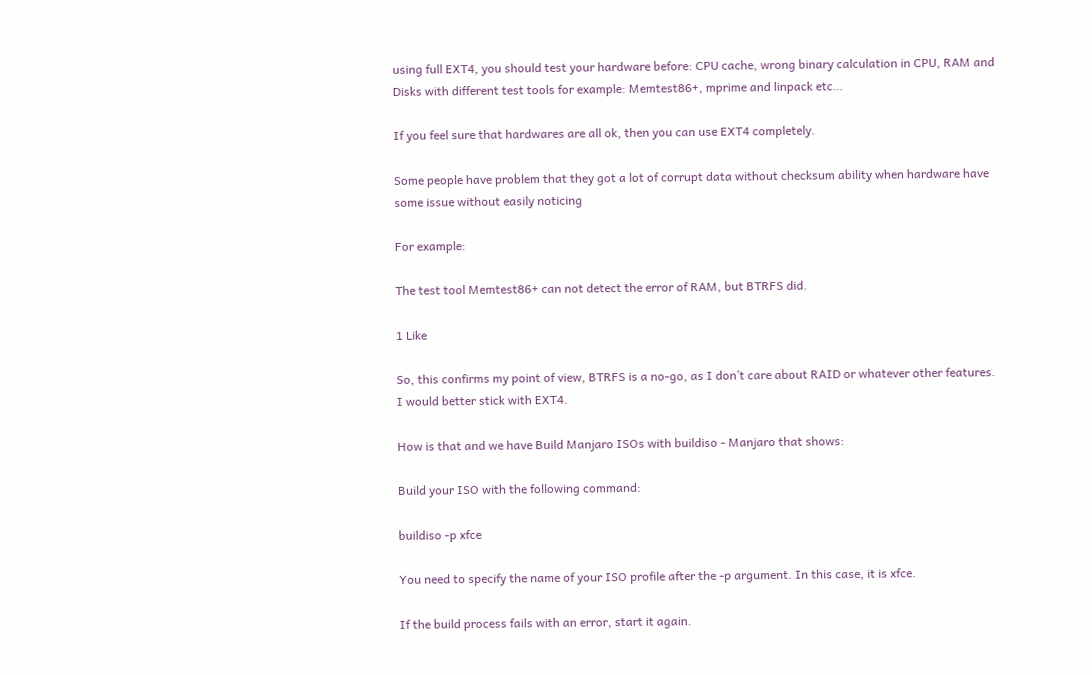using full EXT4, you should test your hardware before: CPU cache, wrong binary calculation in CPU, RAM and Disks with different test tools for example: Memtest86+, mprime and linpack etc…

If you feel sure that hardwares are all ok, then you can use EXT4 completely.

Some people have problem that they got a lot of corrupt data without checksum ability when hardware have some issue without easily noticing

For example:

The test tool Memtest86+ can not detect the error of RAM, but BTRFS did.

1 Like

So, this confirms my point of view, BTRFS is a no-go, as I don’t care about RAID or whatever other features. I would better stick with EXT4.

How is that and we have Build Manjaro ISOs with buildiso - Manjaro that shows:

Build your ISO with the following command:

buildiso -p xfce

You need to specify the name of your ISO profile after the -p argument. In this case, it is xfce.

If the build process fails with an error, start it again.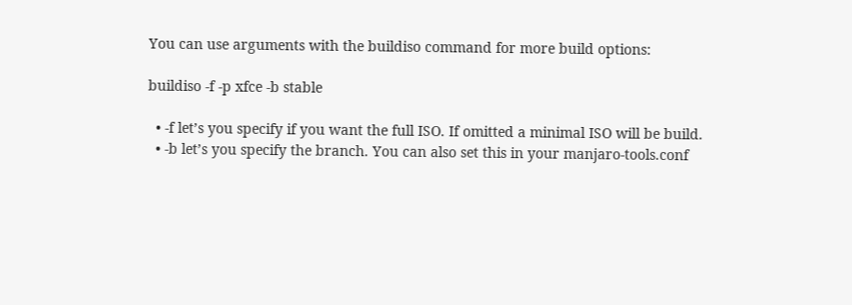You can use arguments with the buildiso command for more build options:

buildiso -f -p xfce -b stable

  • -f let’s you specify if you want the full ISO. If omitted a minimal ISO will be build.
  • -b let’s you specify the branch. You can also set this in your manjaro-tools.conf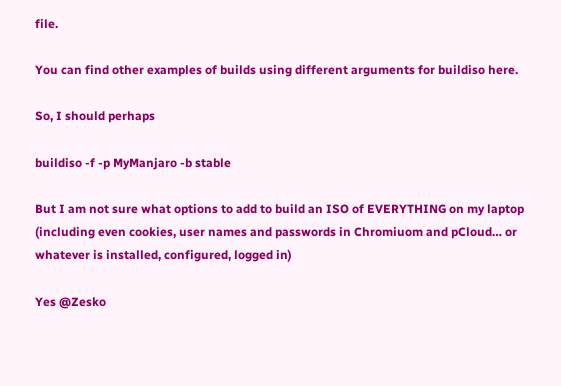file.

You can find other examples of builds using different arguments for buildiso here.

So, I should perhaps

buildiso -f -p MyManjaro -b stable

But I am not sure what options to add to build an ISO of EVERYTHING on my laptop (including even cookies, user names and passwords in Chromiuom and pCloud… or whatever is installed, configured, logged in)

Yes @Zesko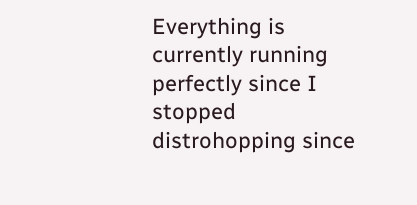Everything is currently running perfectly since I stopped distrohopping since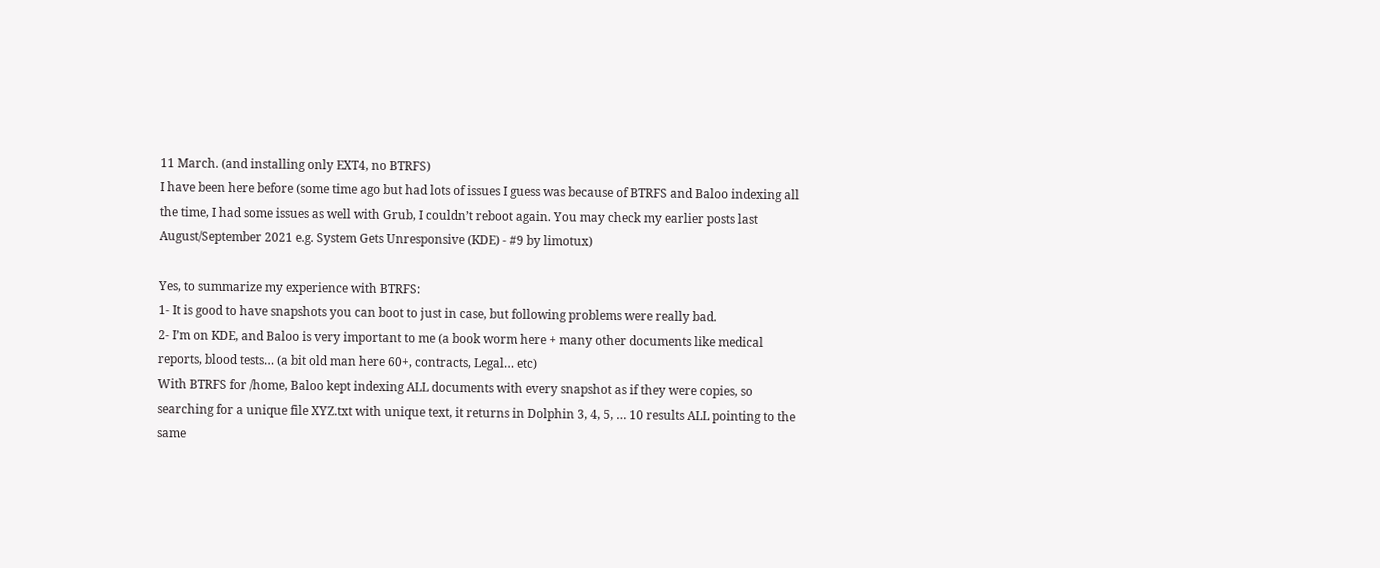11 March. (and installing only EXT4, no BTRFS)
I have been here before (some time ago but had lots of issues I guess was because of BTRFS and Baloo indexing all the time, I had some issues as well with Grub, I couldn’t reboot again. You may check my earlier posts last August/September 2021 e.g. System Gets Unresponsive (KDE) - #9 by limotux)

Yes, to summarize my experience with BTRFS:
1- It is good to have snapshots you can boot to just in case, but following problems were really bad.
2- I’m on KDE, and Baloo is very important to me (a book worm here + many other documents like medical reports, blood tests… (a bit old man here 60+, contracts, Legal… etc)
With BTRFS for /home, Baloo kept indexing ALL documents with every snapshot as if they were copies, so searching for a unique file XYZ.txt with unique text, it returns in Dolphin 3, 4, 5, … 10 results ALL pointing to the same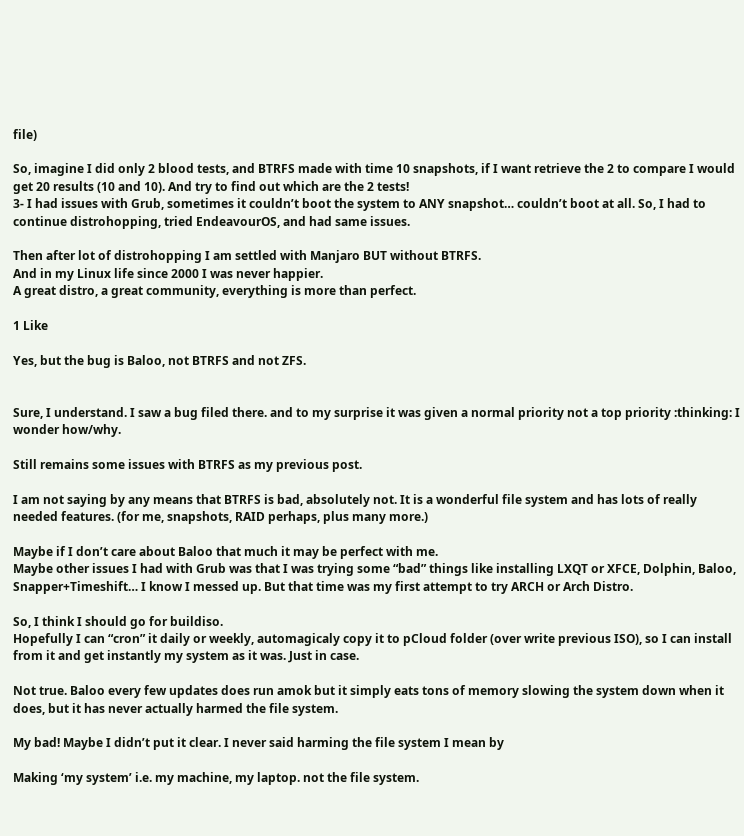file)

So, imagine I did only 2 blood tests, and BTRFS made with time 10 snapshots, if I want retrieve the 2 to compare I would get 20 results (10 and 10). And try to find out which are the 2 tests!
3- I had issues with Grub, sometimes it couldn’t boot the system to ANY snapshot… couldn’t boot at all. So, I had to continue distrohopping, tried EndeavourOS, and had same issues.

Then after lot of distrohopping I am settled with Manjaro BUT without BTRFS.
And in my Linux life since 2000 I was never happier.
A great distro, a great community, everything is more than perfect.

1 Like

Yes, but the bug is Baloo, not BTRFS and not ZFS.


Sure, I understand. I saw a bug filed there. and to my surprise it was given a normal priority not a top priority :thinking: I wonder how/why.

Still remains some issues with BTRFS as my previous post.

I am not saying by any means that BTRFS is bad, absolutely not. It is a wonderful file system and has lots of really needed features. (for me, snapshots, RAID perhaps, plus many more.)

Maybe if I don’t care about Baloo that much it may be perfect with me.
Maybe other issues I had with Grub was that I was trying some “bad” things like installing LXQT or XFCE, Dolphin, Baloo, Snapper+Timeshift… I know I messed up. But that time was my first attempt to try ARCH or Arch Distro.

So, I think I should go for buildiso.
Hopefully I can “cron” it daily or weekly, automagicaly copy it to pCloud folder (over write previous ISO), so I can install from it and get instantly my system as it was. Just in case.

Not true. Baloo every few updates does run amok but it simply eats tons of memory slowing the system down when it does, but it has never actually harmed the file system.

My bad! Maybe I didn’t put it clear. I never said harming the file system I mean by

Making ‘my system’ i.e. my machine, my laptop. not the file system.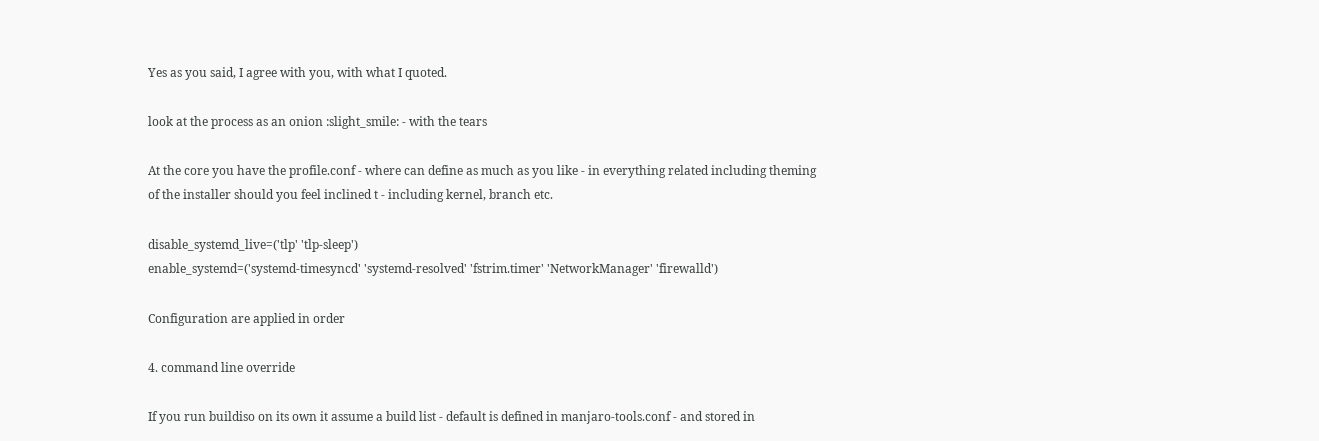Yes as you said, I agree with you, with what I quoted.

look at the process as an onion :slight_smile: - with the tears

At the core you have the profile.conf - where can define as much as you like - in everything related including theming of the installer should you feel inclined t - including kernel, branch etc.

disable_systemd_live=('tlp' 'tlp-sleep')
enable_systemd=('systemd-timesyncd' 'systemd-resolved' 'fstrim.timer' 'NetworkManager' 'firewalld')

Configuration are applied in order

4. command line override

If you run buildiso on its own it assume a build list - default is defined in manjaro-tools.conf - and stored in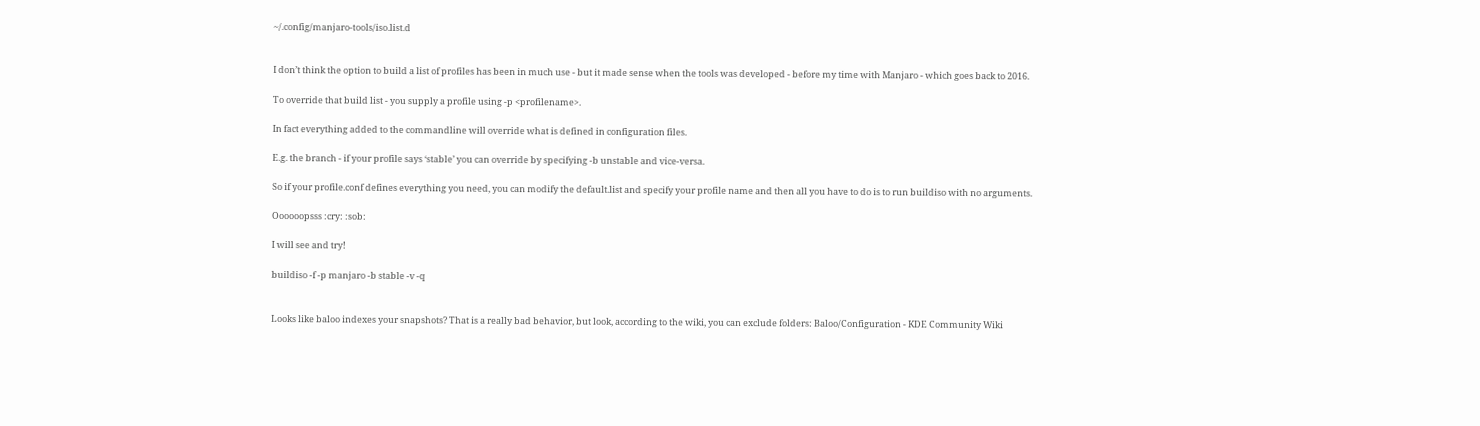~/.config/manjaro-tools/iso.list.d


I don’t think the option to build a list of profiles has been in much use - but it made sense when the tools was developed - before my time with Manjaro - which goes back to 2016.

To override that build list - you supply a profile using -p <profilename>.

In fact everything added to the commandline will override what is defined in configuration files.

E.g. the branch - if your profile says ‘stable’ you can override by specifying -b unstable and vice-versa.

So if your profile.conf defines everything you need, you can modify the default.list and specify your profile name and then all you have to do is to run buildiso with no arguments.

Oooooopsss :cry: :sob:

I will see and try!

buildiso -f -p manjaro -b stable -v -q


Looks like baloo indexes your snapshots? That is a really bad behavior, but look, according to the wiki, you can exclude folders: Baloo/Configuration - KDE Community Wiki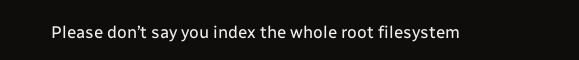Please don’t say you index the whole root filesystem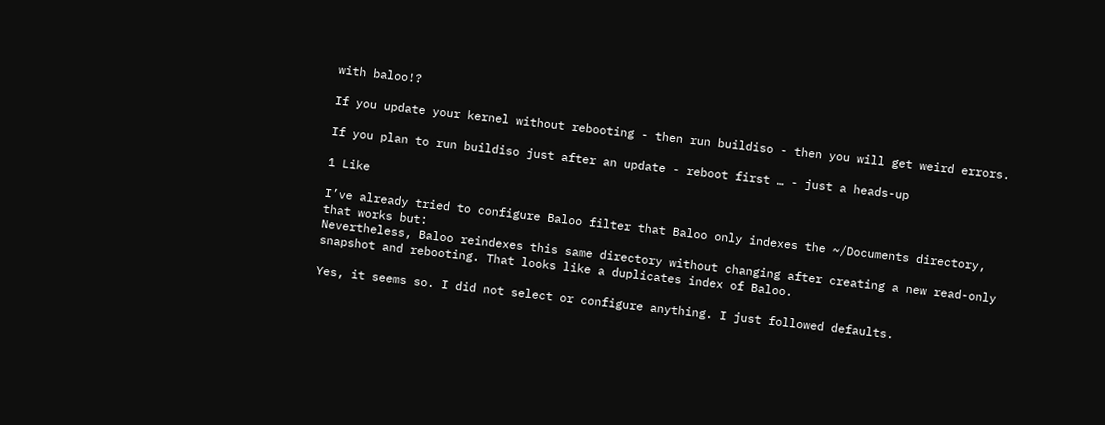with baloo!?

If you update your kernel without rebooting - then run buildiso - then you will get weird errors.

If you plan to run buildiso just after an update - reboot first … - just a heads-up

1 Like

I’ve already tried to configure Baloo filter that Baloo only indexes the ~/Documents directory, that works but:
Nevertheless, Baloo reindexes this same directory without changing after creating a new read-only snapshot and rebooting. That looks like a duplicates index of Baloo.

Yes, it seems so. I did not select or configure anything. I just followed defaults.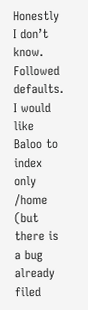Honestly I don’t know. Followed defaults. I would like Baloo to index only /home (but there is a bug already filed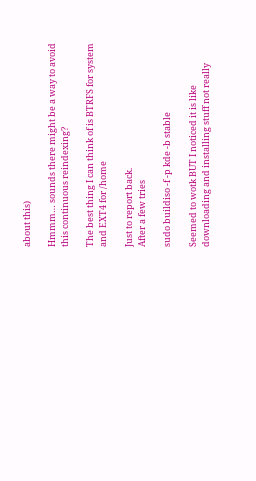about this)

Hmmm… sounds there might be a way to avoid this continuous reindexing?

The best thing I can think of is BTRFS for system and EXT4 for /home

Just to report back.
After a few tries

sudo buildiso -f -p kde -b stable

Seemed to wotk BUT I noticed it is like downloading and installing stuff not really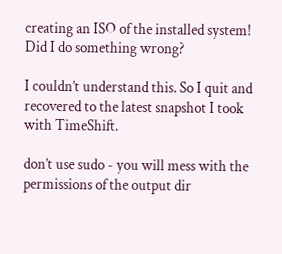creating an ISO of the installed system!
Did I do something wrong?

I couldn’t understand this. So I quit and recovered to the latest snapshot I took with TimeShift.

don’t use sudo - you will mess with the permissions of the output dir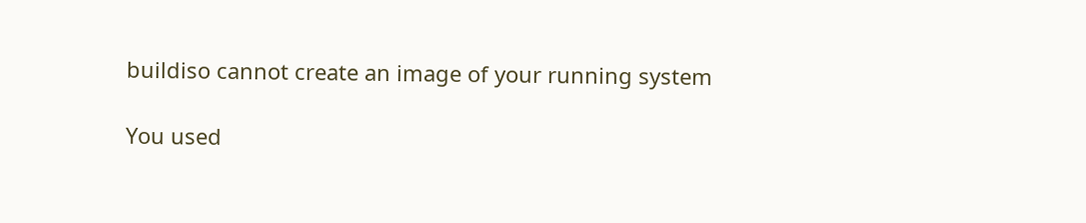buildiso cannot create an image of your running system

You used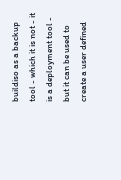buildiso as a backup tool - which it is not - it is a deployment tool - but it can be used to create a user defined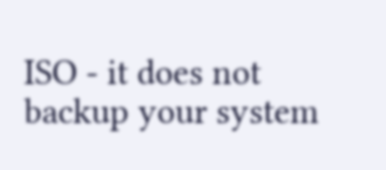ISO - it does not backup your system